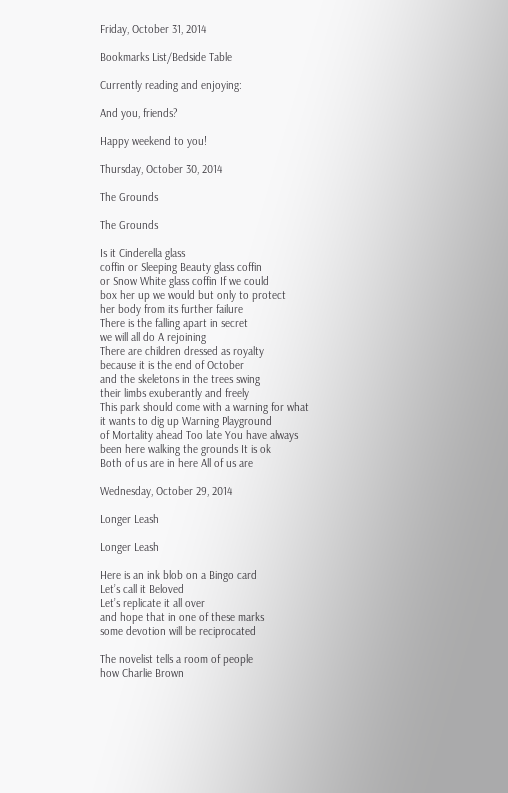Friday, October 31, 2014

Bookmarks List/Bedside Table

Currently reading and enjoying:

And you, friends?

Happy weekend to you!

Thursday, October 30, 2014

The Grounds

The Grounds

Is it Cinderella glass
coffin or Sleeping Beauty glass coffin
or Snow White glass coffin If we could
box her up we would but only to protect
her body from its further failure
There is the falling apart in secret
we will all do A rejoining
There are children dressed as royalty
because it is the end of October
and the skeletons in the trees swing
their limbs exuberantly and freely
This park should come with a warning for what
it wants to dig up Warning Playground
of Mortality ahead Too late You have always
been here walking the grounds It is ok
Both of us are in here All of us are

Wednesday, October 29, 2014

Longer Leash

Longer Leash

Here is an ink blob on a Bingo card
Let’s call it Beloved
Let’s replicate it all over
and hope that in one of these marks
some devotion will be reciprocated

The novelist tells a room of people
how Charlie Brown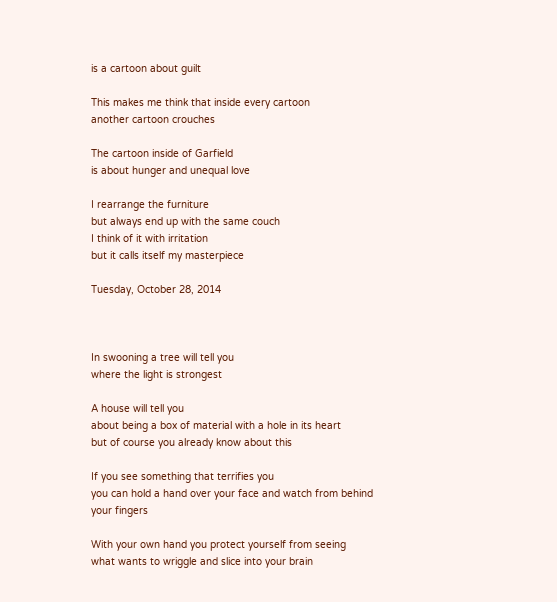is a cartoon about guilt

This makes me think that inside every cartoon
another cartoon crouches

The cartoon inside of Garfield
is about hunger and unequal love

I rearrange the furniture
but always end up with the same couch
I think of it with irritation
but it calls itself my masterpiece

Tuesday, October 28, 2014



In swooning a tree will tell you
where the light is strongest

A house will tell you
about being a box of material with a hole in its heart
but of course you already know about this

If you see something that terrifies you
you can hold a hand over your face and watch from behind
your fingers

With your own hand you protect yourself from seeing
what wants to wriggle and slice into your brain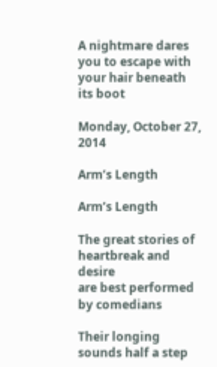A nightmare dares you to escape with your hair beneath its boot

Monday, October 27, 2014

Arm’s Length

Arm’s Length

The great stories of heartbreak and desire
are best performed by comedians

Their longing sounds half a step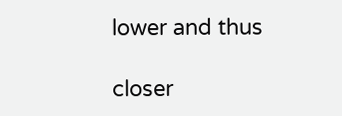lower and thus

closer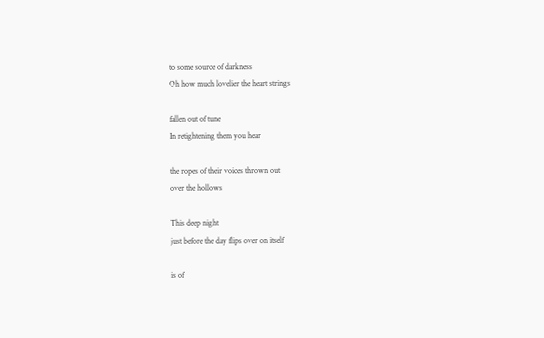to some source of darkness
Oh how much lovelier the heart strings

fallen out of tune
In retightening them you hear

the ropes of their voices thrown out
over the hollows

This deep night
just before the day flips over on itself

is of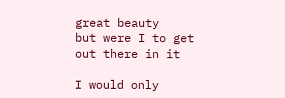great beauty
but were I to get out there in it

I would only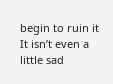begin to ruin it
It isn’t even a little sad